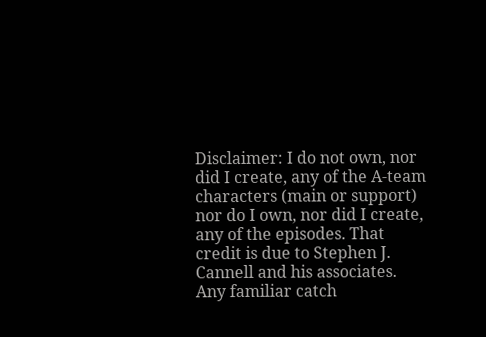Disclaimer: I do not own, nor did I create, any of the A-team characters (main or support) nor do I own, nor did I create, any of the episodes. That credit is due to Stephen J. Cannell and his associates. Any familiar catch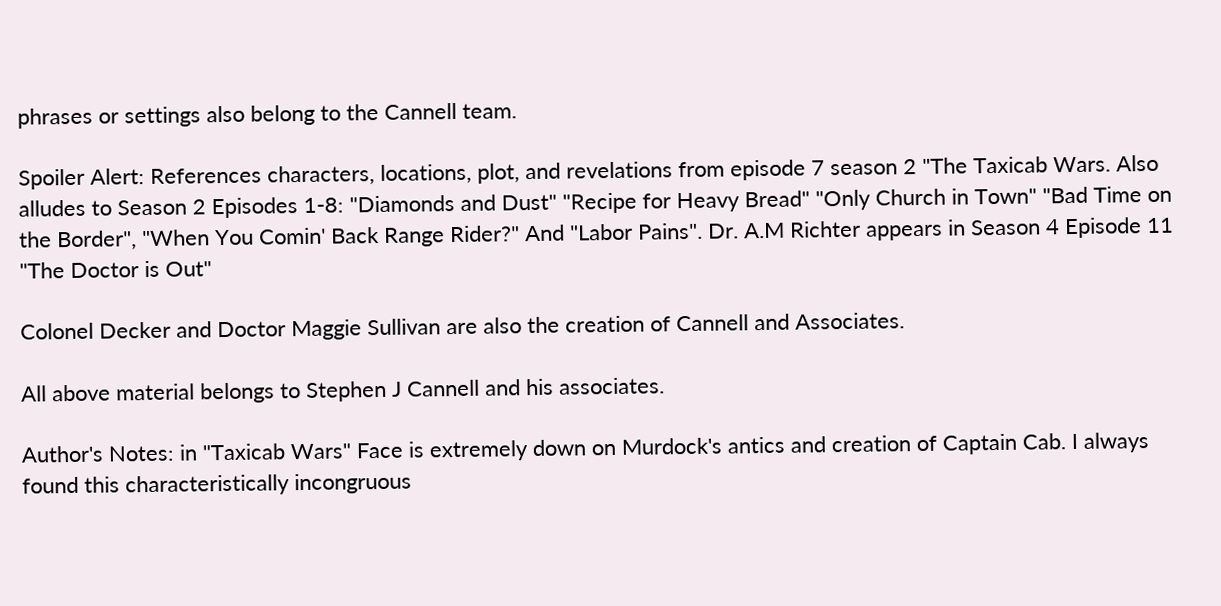phrases or settings also belong to the Cannell team.

Spoiler Alert: References characters, locations, plot, and revelations from episode 7 season 2 "The Taxicab Wars. Also alludes to Season 2 Episodes 1-8: "Diamonds and Dust" "Recipe for Heavy Bread" "Only Church in Town" "Bad Time on the Border", "When You Comin' Back Range Rider?" And "Labor Pains". Dr. A.M Richter appears in Season 4 Episode 11 "The Doctor is Out"

Colonel Decker and Doctor Maggie Sullivan are also the creation of Cannell and Associates.

All above material belongs to Stephen J Cannell and his associates.

Author's Notes: in "Taxicab Wars" Face is extremely down on Murdock's antics and creation of Captain Cab. I always found this characteristically incongruous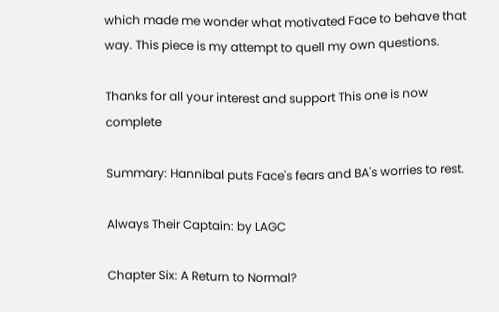which made me wonder what motivated Face to behave that way. This piece is my attempt to quell my own questions.

Thanks for all your interest and support This one is now complete

Summary: Hannibal puts Face's fears and BA's worries to rest.

Always Their Captain: by LAGC

Chapter Six: A Return to Normal?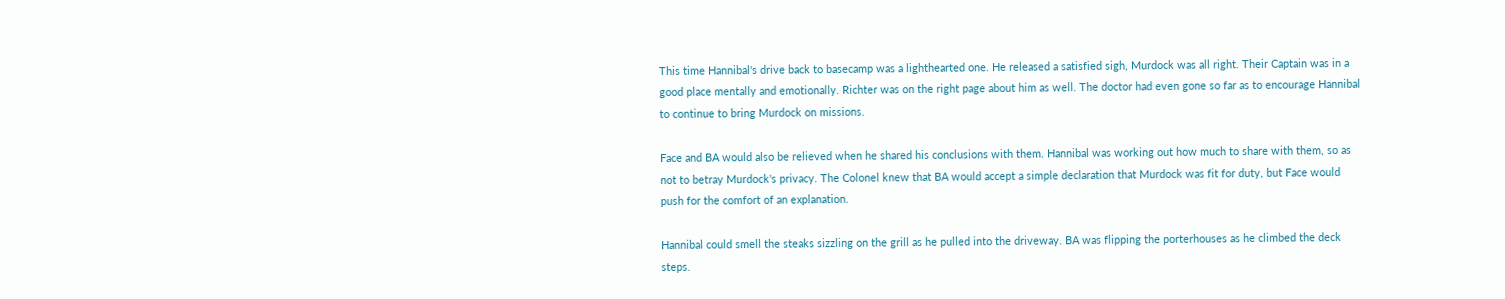This time Hannibal's drive back to basecamp was a lighthearted one. He released a satisfied sigh, Murdock was all right. Their Captain was in a good place mentally and emotionally. Richter was on the right page about him as well. The doctor had even gone so far as to encourage Hannibal to continue to bring Murdock on missions.

Face and BA would also be relieved when he shared his conclusions with them. Hannibal was working out how much to share with them, so as not to betray Murdock's privacy. The Colonel knew that BA would accept a simple declaration that Murdock was fit for duty, but Face would push for the comfort of an explanation.

Hannibal could smell the steaks sizzling on the grill as he pulled into the driveway. BA was flipping the porterhouses as he climbed the deck steps.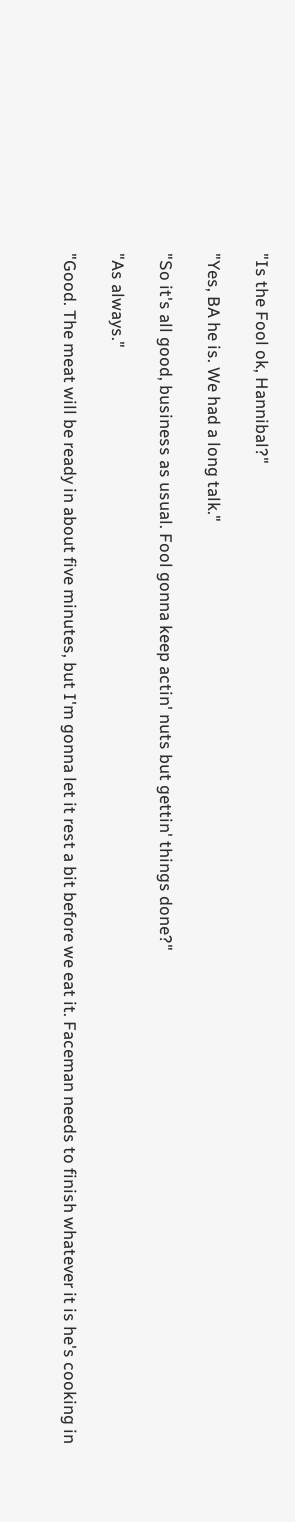"Is the Fool ok, Hannibal?"

"Yes, BA he is. We had a long talk."

"So it's all good, business as usual. Fool gonna keep actin' nuts but gettin' things done?"

"As always."

"Good. The meat will be ready in about five minutes, but I'm gonna let it rest a bit before we eat it. Faceman needs to finish whatever it is he's cooking in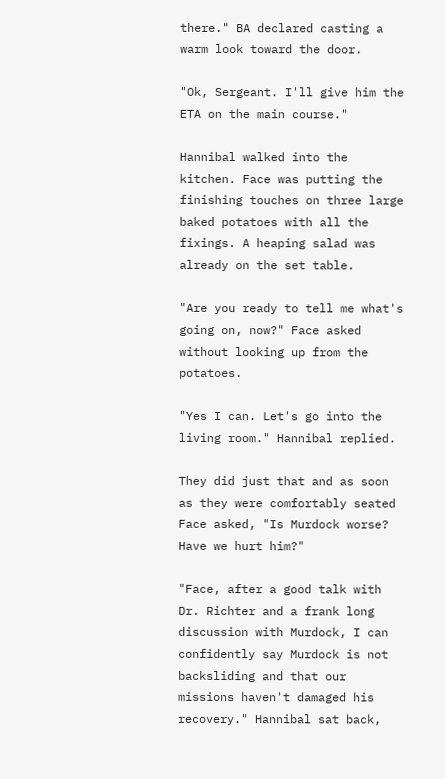there." BA declared casting a warm look toward the door.

"Ok, Sergeant. I'll give him the ETA on the main course."

Hannibal walked into the kitchen. Face was putting the finishing touches on three large baked potatoes with all the fixings. A heaping salad was already on the set table.

"Are you ready to tell me what's going on, now?" Face asked without looking up from the potatoes.

"Yes I can. Let's go into the living room." Hannibal replied.

They did just that and as soon as they were comfortably seated Face asked, "Is Murdock worse? Have we hurt him?"

"Face, after a good talk with Dr. Richter and a frank long discussion with Murdock, I can confidently say Murdock is not backsliding and that our missions haven't damaged his recovery." Hannibal sat back,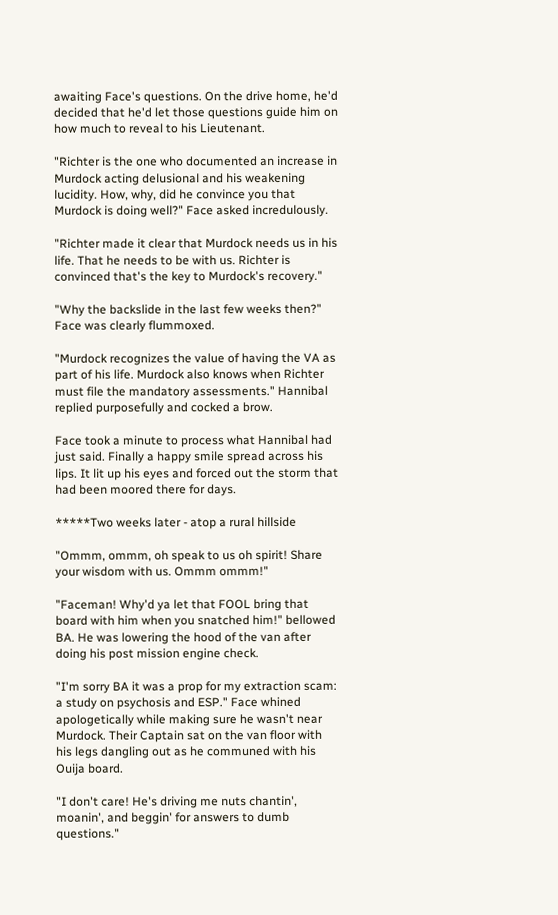awaiting Face's questions. On the drive home, he'd decided that he'd let those questions guide him on how much to reveal to his Lieutenant.

"Richter is the one who documented an increase in Murdock acting delusional and his weakening lucidity. How, why, did he convince you that Murdock is doing well?" Face asked incredulously.

"Richter made it clear that Murdock needs us in his life. That he needs to be with us. Richter is convinced that's the key to Murdock's recovery."

"Why the backslide in the last few weeks then?" Face was clearly flummoxed.

"Murdock recognizes the value of having the VA as part of his life. Murdock also knows when Richter must file the mandatory assessments." Hannibal replied purposefully and cocked a brow.

Face took a minute to process what Hannibal had just said. Finally a happy smile spread across his lips. It lit up his eyes and forced out the storm that had been moored there for days.

*****Two weeks later - atop a rural hillside

"Ommm, ommm, oh speak to us oh spirit! Share your wisdom with us. Ommm ommm!"

"Faceman! Why'd ya let that FOOL bring that board with him when you snatched him!" bellowed BA. He was lowering the hood of the van after doing his post mission engine check.

"I'm sorry BA it was a prop for my extraction scam: a study on psychosis and ESP." Face whined apologetically while making sure he wasn't near Murdock. Their Captain sat on the van floor with his legs dangling out as he communed with his Ouija board.

"I don't care! He's driving me nuts chantin', moanin', and beggin' for answers to dumb questions."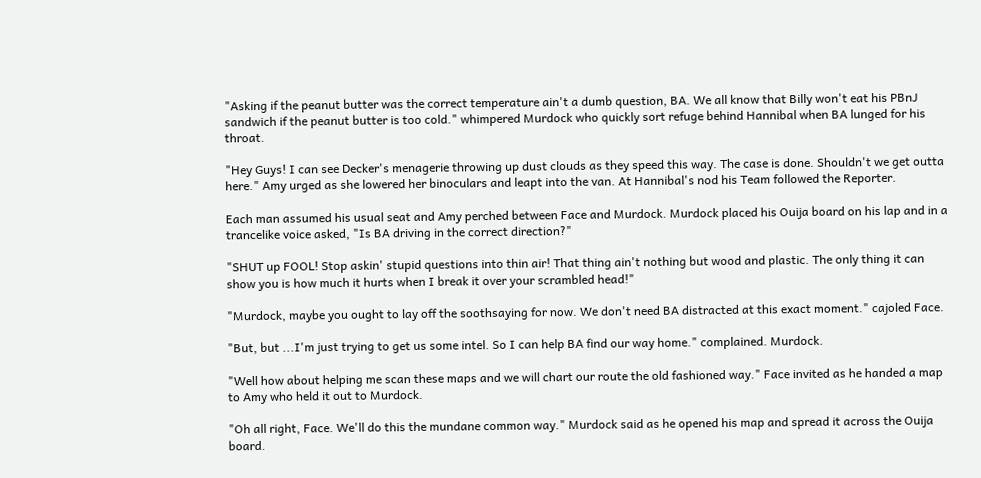"Asking if the peanut butter was the correct temperature ain't a dumb question, BA. We all know that Billy won't eat his PBnJ sandwich if the peanut butter is too cold." whimpered Murdock who quickly sort refuge behind Hannibal when BA lunged for his throat.

"Hey Guys! I can see Decker's menagerie throwing up dust clouds as they speed this way. The case is done. Shouldn't we get outta here." Amy urged as she lowered her binoculars and leapt into the van. At Hannibal's nod his Team followed the Reporter.

Each man assumed his usual seat and Amy perched between Face and Murdock. Murdock placed his Ouija board on his lap and in a trancelike voice asked, "Is BA driving in the correct direction?"

"SHUT up FOOL! Stop askin' stupid questions into thin air! That thing ain't nothing but wood and plastic. The only thing it can show you is how much it hurts when I break it over your scrambled head!"

"Murdock, maybe you ought to lay off the soothsaying for now. We don't need BA distracted at this exact moment." cajoled Face.

"But, but ...I'm just trying to get us some intel. So I can help BA find our way home." complained. Murdock.

"Well how about helping me scan these maps and we will chart our route the old fashioned way." Face invited as he handed a map to Amy who held it out to Murdock.

"Oh all right, Face. We'll do this the mundane common way." Murdock said as he opened his map and spread it across the Ouija board.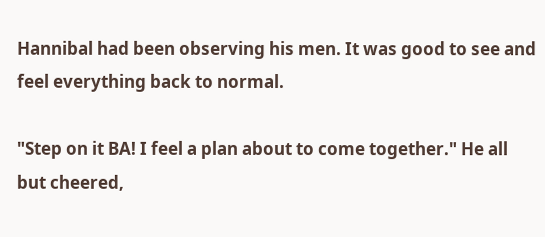Hannibal had been observing his men. It was good to see and feel everything back to normal.

"Step on it BA! I feel a plan about to come together." He all but cheered,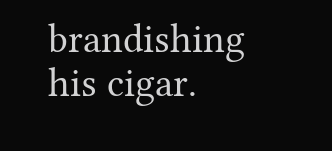brandishing his cigar.